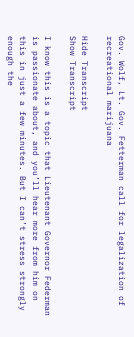Gov. Wolf, Lt. Gov. Fetterman call for legalization of recreational marijuana

Hide Transcript
Show Transcript

I know this is a topic that Lieutenant Governor Federman is passionate about, and you’ll hear more from him on this in just a few minutes. But I can’t stress strongly enough the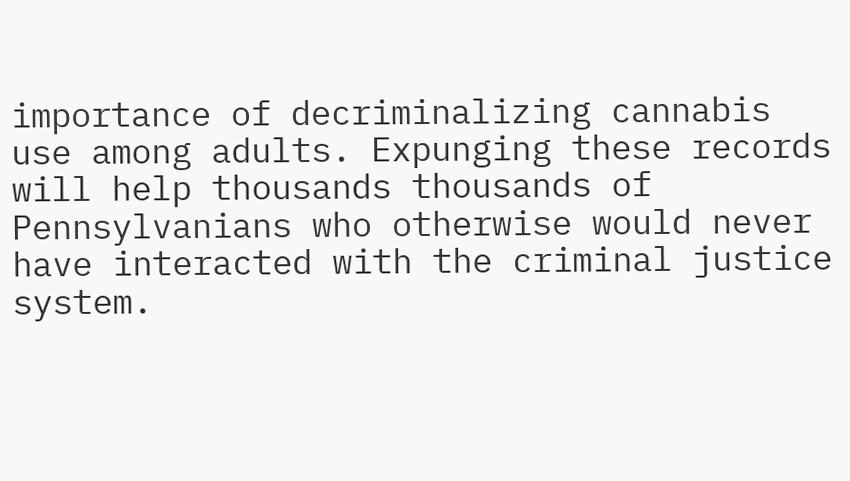importance of decriminalizing cannabis use among adults. Expunging these records will help thousands thousands of Pennsylvanians who otherwise would never have interacted with the criminal justice system.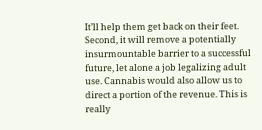It’ll help them get back on their feet. Second, it will remove a potentially insurmountable barrier to a successful future, let alone a job legalizing adult use. Cannabis would also allow us to direct a portion of the revenue. This is really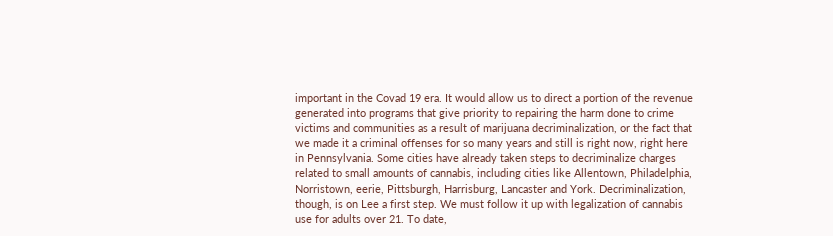important in the Covad 19 era. It would allow us to direct a portion of the revenue generated into programs that give priority to repairing the harm done to crime victims and communities as a result of marijuana decriminalization, or the fact that we made it a criminal offenses for so many years and still is right now, right here in Pennsylvania. Some cities have already taken steps to decriminalize charges related to small amounts of cannabis, including cities like Allentown, Philadelphia, Norristown, eerie, Pittsburgh, Harrisburg, Lancaster and York. Decriminalization, though, is on Lee a first step. We must follow it up with legalization of cannabis use for adults over 21. To date,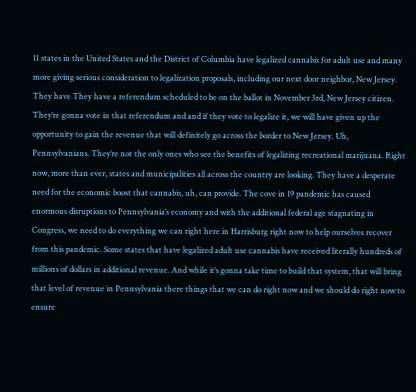11 states in the United States and the District of Columbia have legalized cannabis for adult use and many more giving serious consideration to legalization proposals, including our next door neighbor, New Jersey. They have They have a referendum scheduled to be on the ballot in November 3rd, New Jersey citizen. They’re gonna vote in that referendum and and if they vote to legalize it, we will have given up the opportunity to gain the revenue that will definitely go across the border to New Jersey. Uh, Pennsylvanians. They’re not the only ones who see the benefits of legalizing recreational marijuana. Right now, more than ever, states and municipalities all across the country are looking. They have a desperate need for the economic boost that cannabis, uh, can provide. The cove in 19 pandemic has caused enormous disruptions to Pennsylvania’s economy and with the additional federal age stagnating in Congress, we need to do everything we can right here in Harrisburg right now to help ourselves recover from this pandemic. Some states that have legalized adult use cannabis have received literally hundreds of millions of dollars in additional revenue. And while it’s gonna take time to build that system, that will bring that level of revenue in Pennsylvania there things that we can do right now and we should do right now to ensure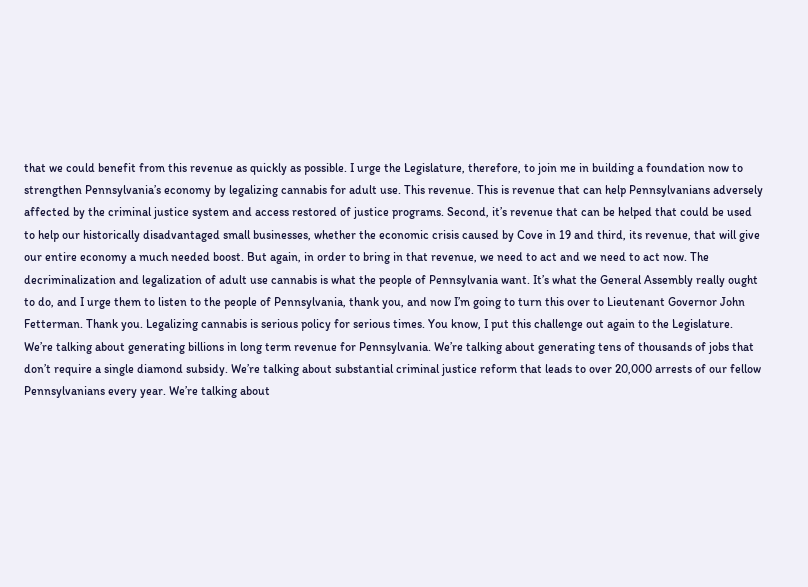that we could benefit from this revenue as quickly as possible. I urge the Legislature, therefore, to join me in building a foundation now to strengthen Pennsylvania’s economy by legalizing cannabis for adult use. This revenue. This is revenue that can help Pennsylvanians adversely affected by the criminal justice system and access restored of justice programs. Second, it’s revenue that can be helped that could be used to help our historically disadvantaged small businesses, whether the economic crisis caused by Cove in 19 and third, its revenue, that will give our entire economy a much needed boost. But again, in order to bring in that revenue, we need to act and we need to act now. The decriminalization and legalization of adult use cannabis is what the people of Pennsylvania want. It’s what the General Assembly really ought to do, and I urge them to listen to the people of Pennsylvania, thank you, and now I’m going to turn this over to Lieutenant Governor John Fetterman. Thank you. Legalizing cannabis is serious policy for serious times. You know, I put this challenge out again to the Legislature. We’re talking about generating billions in long term revenue for Pennsylvania. We’re talking about generating tens of thousands of jobs that don’t require a single diamond subsidy. We’re talking about substantial criminal justice reform that leads to over 20,000 arrests of our fellow Pennsylvanians every year. We’re talking about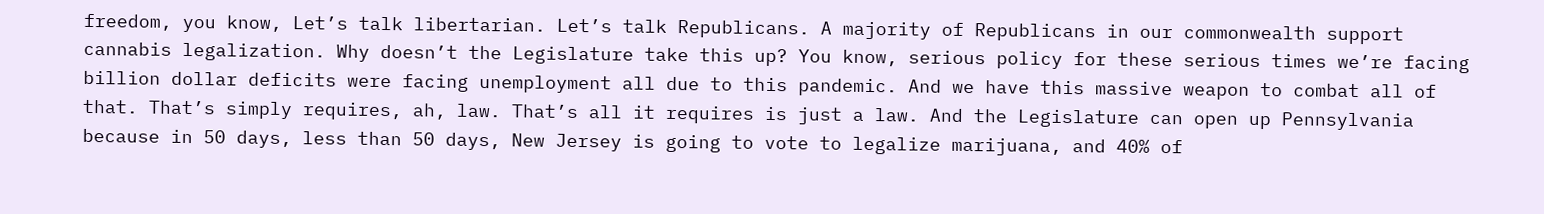freedom, you know, Let’s talk libertarian. Let’s talk Republicans. A majority of Republicans in our commonwealth support cannabis legalization. Why doesn’t the Legislature take this up? You know, serious policy for these serious times we’re facing billion dollar deficits were facing unemployment all due to this pandemic. And we have this massive weapon to combat all of that. That’s simply requires, ah, law. That’s all it requires is just a law. And the Legislature can open up Pennsylvania because in 50 days, less than 50 days, New Jersey is going to vote to legalize marijuana, and 40% of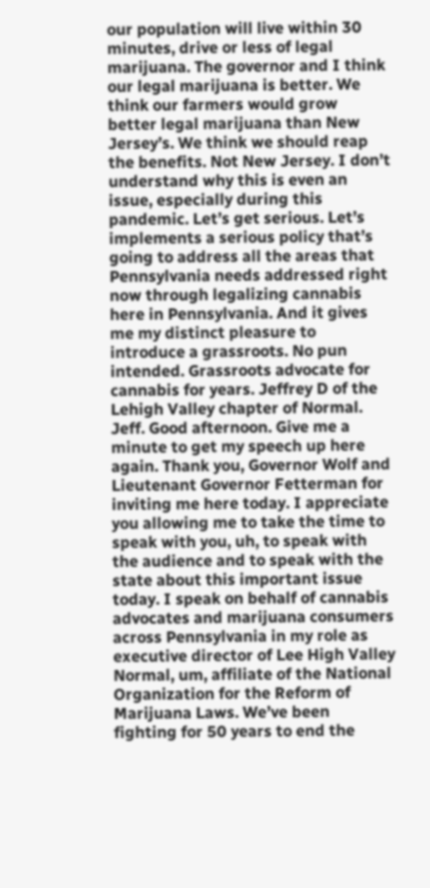our population will live within 30 minutes, drive or less of legal marijuana. The governor and I think our legal marijuana is better. We think our farmers would grow better legal marijuana than New Jersey’s. We think we should reap the benefits. Not New Jersey. I don’t understand why this is even an issue, especially during this pandemic. Let’s get serious. Let’s implements a serious policy that’s going to address all the areas that Pennsylvania needs addressed right now through legalizing cannabis here in Pennsylvania. And it gives me my distinct pleasure to introduce a grassroots. No pun intended. Grassroots advocate for cannabis for years. Jeffrey D of the Lehigh Valley chapter of Normal. Jeff. Good afternoon. Give me a minute to get my speech up here again. Thank you, Governor Wolf and Lieutenant Governor Fetterman for inviting me here today. I appreciate you allowing me to take the time to speak with you, uh, to speak with the audience and to speak with the state about this important issue today. I speak on behalf of cannabis advocates and marijuana consumers across Pennsylvania in my role as executive director of Lee High Valley Normal, um, affiliate of the National Organization for the Reform of Marijuana Laws. We’ve been fighting for 50 years to end the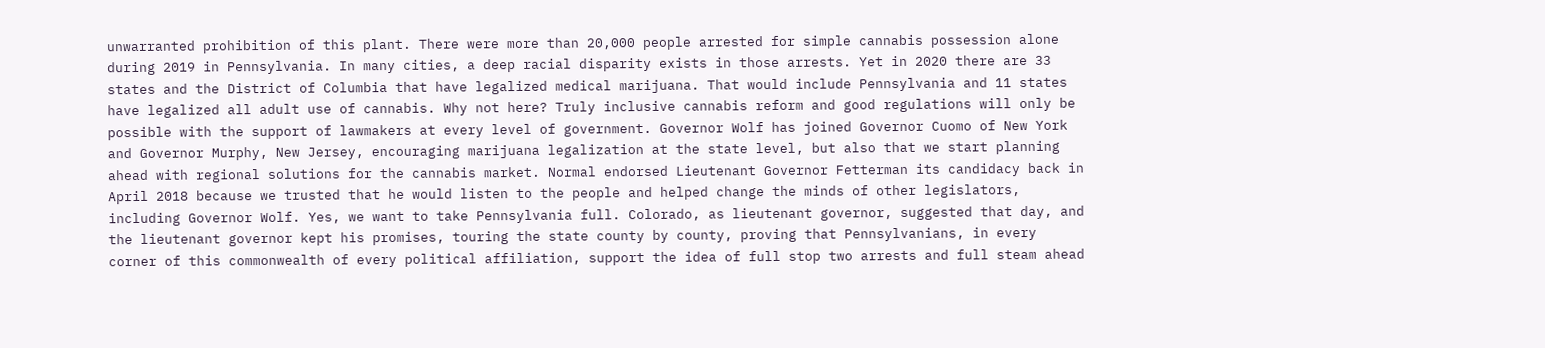unwarranted prohibition of this plant. There were more than 20,000 people arrested for simple cannabis possession alone during 2019 in Pennsylvania. In many cities, a deep racial disparity exists in those arrests. Yet in 2020 there are 33 states and the District of Columbia that have legalized medical marijuana. That would include Pennsylvania and 11 states have legalized all adult use of cannabis. Why not here? Truly inclusive cannabis reform and good regulations will only be possible with the support of lawmakers at every level of government. Governor Wolf has joined Governor Cuomo of New York and Governor Murphy, New Jersey, encouraging marijuana legalization at the state level, but also that we start planning ahead with regional solutions for the cannabis market. Normal endorsed Lieutenant Governor Fetterman its candidacy back in April 2018 because we trusted that he would listen to the people and helped change the minds of other legislators, including Governor Wolf. Yes, we want to take Pennsylvania full. Colorado, as lieutenant governor, suggested that day, and the lieutenant governor kept his promises, touring the state county by county, proving that Pennsylvanians, in every corner of this commonwealth of every political affiliation, support the idea of full stop two arrests and full steam ahead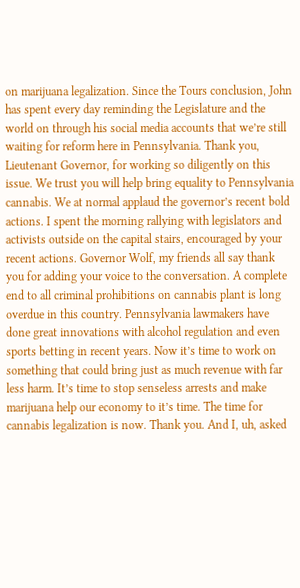on marijuana legalization. Since the Tours conclusion, John has spent every day reminding the Legislature and the world on through his social media accounts that we’re still waiting for reform here in Pennsylvania. Thank you, Lieutenant Governor, for working so diligently on this issue. We trust you will help bring equality to Pennsylvania cannabis. We at normal applaud the governor’s recent bold actions. I spent the morning rallying with legislators and activists outside on the capital stairs, encouraged by your recent actions. Governor Wolf, my friends all say thank you for adding your voice to the conversation. A complete end to all criminal prohibitions on cannabis plant is long overdue in this country. Pennsylvania lawmakers have done great innovations with alcohol regulation and even sports betting in recent years. Now it’s time to work on something that could bring just as much revenue with far less harm. It’s time to stop senseless arrests and make marijuana help our economy to it’s time. The time for cannabis legalization is now. Thank you. And I, uh, asked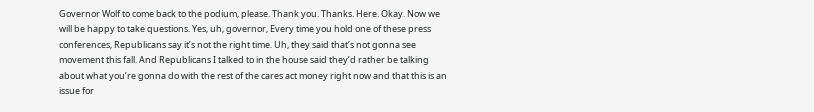Governor Wolf to come back to the podium, please. Thank you. Thanks. Here. Okay. Now we will be happy to take questions. Yes, uh, governor, Every time you hold one of these press conferences, Republicans say it’s not the right time. Uh, they said that’s not gonna see movement this fall. And Republicans I talked to in the house said they’d rather be talking about what you’re gonna do with the rest of the cares act money right now and that this is an issue for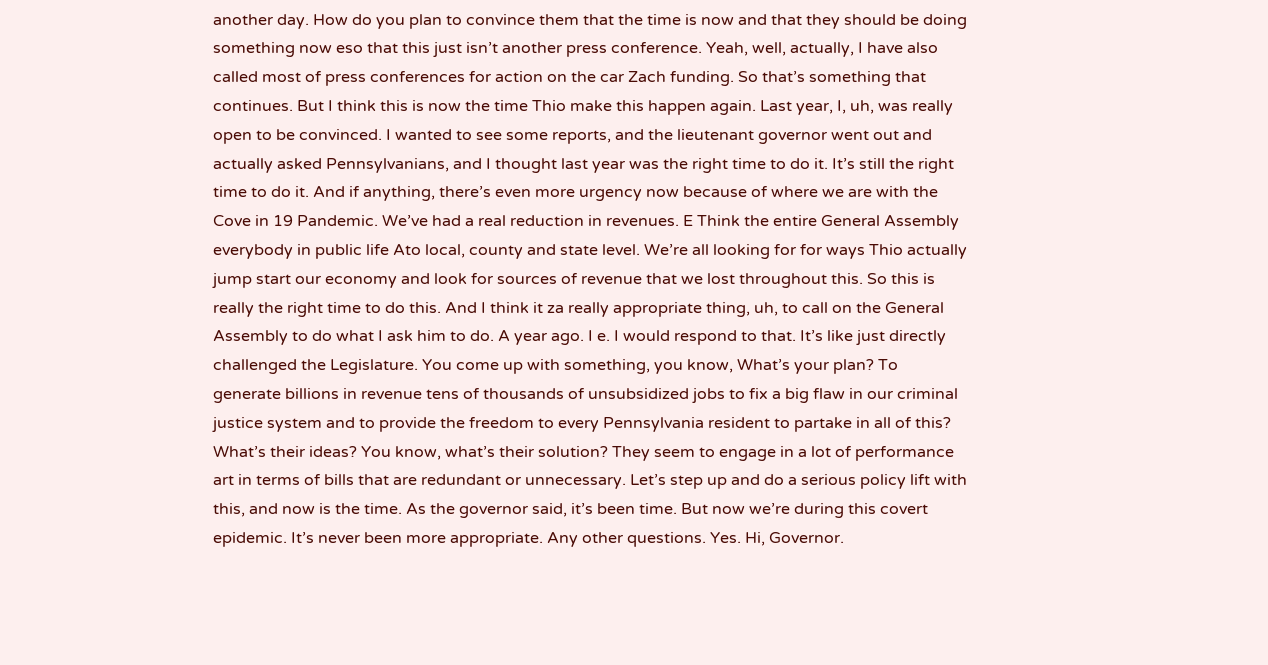another day. How do you plan to convince them that the time is now and that they should be doing something now eso that this just isn’t another press conference. Yeah, well, actually, I have also called most of press conferences for action on the car Zach funding. So that’s something that continues. But I think this is now the time Thio make this happen again. Last year, I, uh, was really open to be convinced. I wanted to see some reports, and the lieutenant governor went out and actually asked Pennsylvanians, and I thought last year was the right time to do it. It’s still the right time to do it. And if anything, there’s even more urgency now because of where we are with the Cove in 19 Pandemic. We’ve had a real reduction in revenues. E Think the entire General Assembly everybody in public life Ato local, county and state level. We’re all looking for for ways Thio actually jump start our economy and look for sources of revenue that we lost throughout this. So this is really the right time to do this. And I think it za really appropriate thing, uh, to call on the General Assembly to do what I ask him to do. A year ago. I e. I would respond to that. It’s like just directly challenged the Legislature. You come up with something, you know, What’s your plan? To generate billions in revenue tens of thousands of unsubsidized jobs to fix a big flaw in our criminal justice system and to provide the freedom to every Pennsylvania resident to partake in all of this? What’s their ideas? You know, what’s their solution? They seem to engage in a lot of performance art in terms of bills that are redundant or unnecessary. Let’s step up and do a serious policy lift with this, and now is the time. As the governor said, it’s been time. But now we’re during this covert epidemic. It’s never been more appropriate. Any other questions. Yes. Hi, Governor.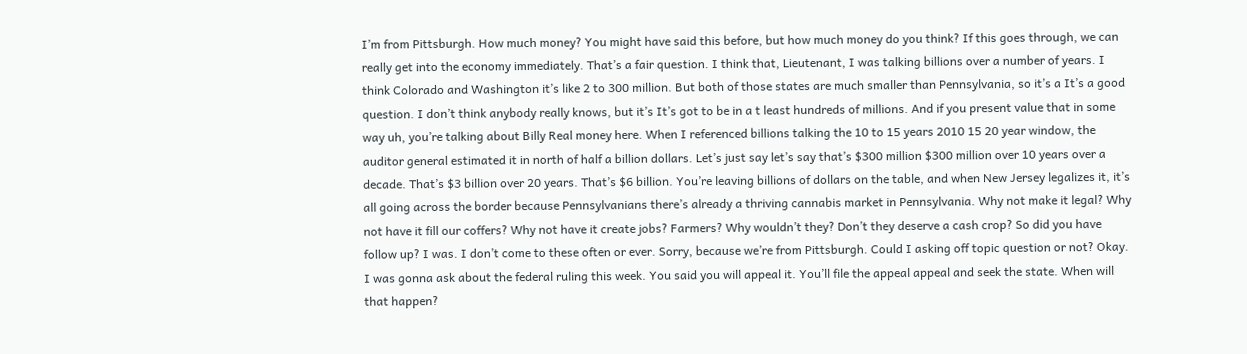I’m from Pittsburgh. How much money? You might have said this before, but how much money do you think? If this goes through, we can really get into the economy immediately. That’s a fair question. I think that, Lieutenant, I was talking billions over a number of years. I think Colorado and Washington it’s like 2 to 300 million. But both of those states are much smaller than Pennsylvania, so it’s a It’s a good question. I don’t think anybody really knows, but it’s It’s got to be in a t least hundreds of millions. And if you present value that in some way uh, you’re talking about Billy Real money here. When I referenced billions talking the 10 to 15 years 2010 15 20 year window, the auditor general estimated it in north of half a billion dollars. Let’s just say let’s say that’s $300 million $300 million over 10 years over a decade. That’s $3 billion over 20 years. That’s $6 billion. You’re leaving billions of dollars on the table, and when New Jersey legalizes it, it’s all going across the border because Pennsylvanians there’s already a thriving cannabis market in Pennsylvania. Why not make it legal? Why not have it fill our coffers? Why not have it create jobs? Farmers? Why wouldn’t they? Don’t they deserve a cash crop? So did you have follow up? I was. I don’t come to these often or ever. Sorry, because we’re from Pittsburgh. Could I asking off topic question or not? Okay. I was gonna ask about the federal ruling this week. You said you will appeal it. You’ll file the appeal appeal and seek the state. When will that happen?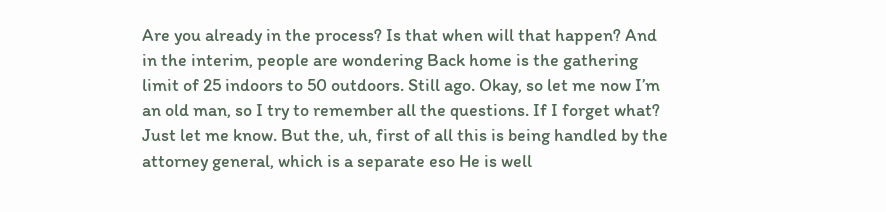Are you already in the process? Is that when will that happen? And in the interim, people are wondering Back home is the gathering limit of 25 indoors to 50 outdoors. Still ago. Okay, so let me now I’m an old man, so I try to remember all the questions. If I forget what? Just let me know. But the, uh, first of all this is being handled by the attorney general, which is a separate eso He is well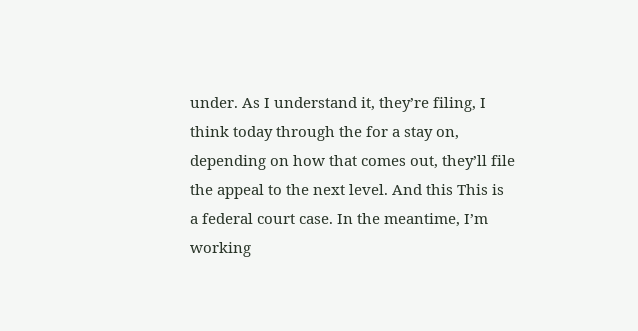under. As I understand it, they’re filing, I think today through the for a stay on, depending on how that comes out, they’ll file the appeal to the next level. And this This is a federal court case. In the meantime, I’m working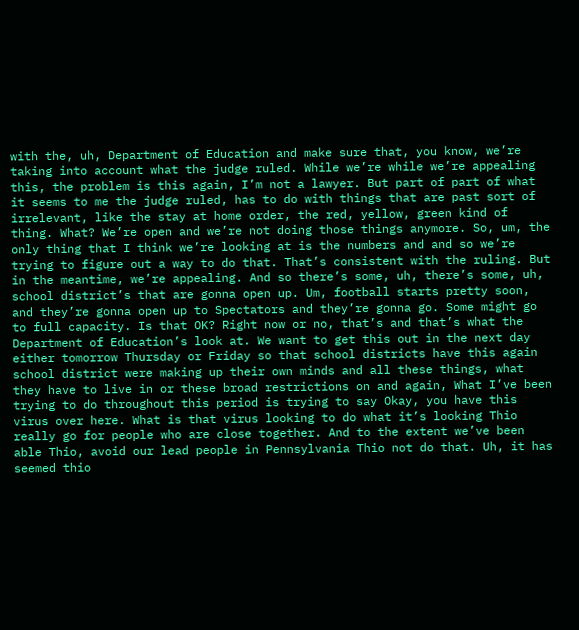with the, uh, Department of Education and make sure that, you know, we’re taking into account what the judge ruled. While we’re while we’re appealing this, the problem is this again, I’m not a lawyer. But part of part of what it seems to me the judge ruled, has to do with things that are past sort of irrelevant, like the stay at home order, the red, yellow, green kind of thing. What? We’re open and we’re not doing those things anymore. So, um, the only thing that I think we’re looking at is the numbers and and so we’re trying to figure out a way to do that. That’s consistent with the ruling. But in the meantime, we’re appealing. And so there’s some, uh, there’s some, uh, school district’s that are gonna open up. Um, football starts pretty soon, and they’re gonna open up to Spectators and they’re gonna go. Some might go to full capacity. Is that OK? Right now or no, that’s and that’s what the Department of Education’s look at. We want to get this out in the next day either tomorrow Thursday or Friday so that school districts have this again school district were making up their own minds and all these things, what they have to live in or these broad restrictions on and again, What I’ve been trying to do throughout this period is trying to say Okay, you have this virus over here. What is that virus looking to do what it’s looking Thio really go for people who are close together. And to the extent we’ve been able Thio, avoid our lead people in Pennsylvania Thio not do that. Uh, it has seemed thio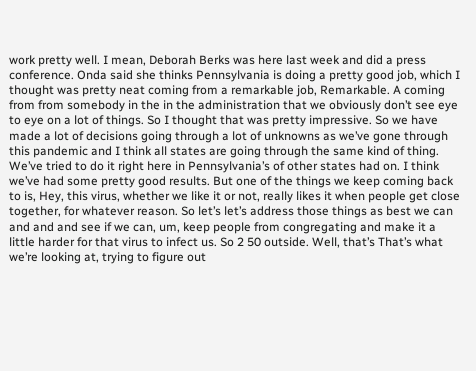work pretty well. I mean, Deborah Berks was here last week and did a press conference. Onda said she thinks Pennsylvania is doing a pretty good job, which I thought was pretty neat coming from a remarkable job, Remarkable. A coming from from somebody in the in the administration that we obviously don’t see eye to eye on a lot of things. So I thought that was pretty impressive. So we have made a lot of decisions going through a lot of unknowns as we’ve gone through this pandemic and I think all states are going through the same kind of thing. We’ve tried to do it right here in Pennsylvania’s of other states had on. I think we’ve had some pretty good results. But one of the things we keep coming back to is, Hey, this virus, whether we like it or not, really likes it when people get close together, for whatever reason. So let’s let’s address those things as best we can and and and see if we can, um, keep people from congregating and make it a little harder for that virus to infect us. So 2 50 outside. Well, that’s That’s what we’re looking at, trying to figure out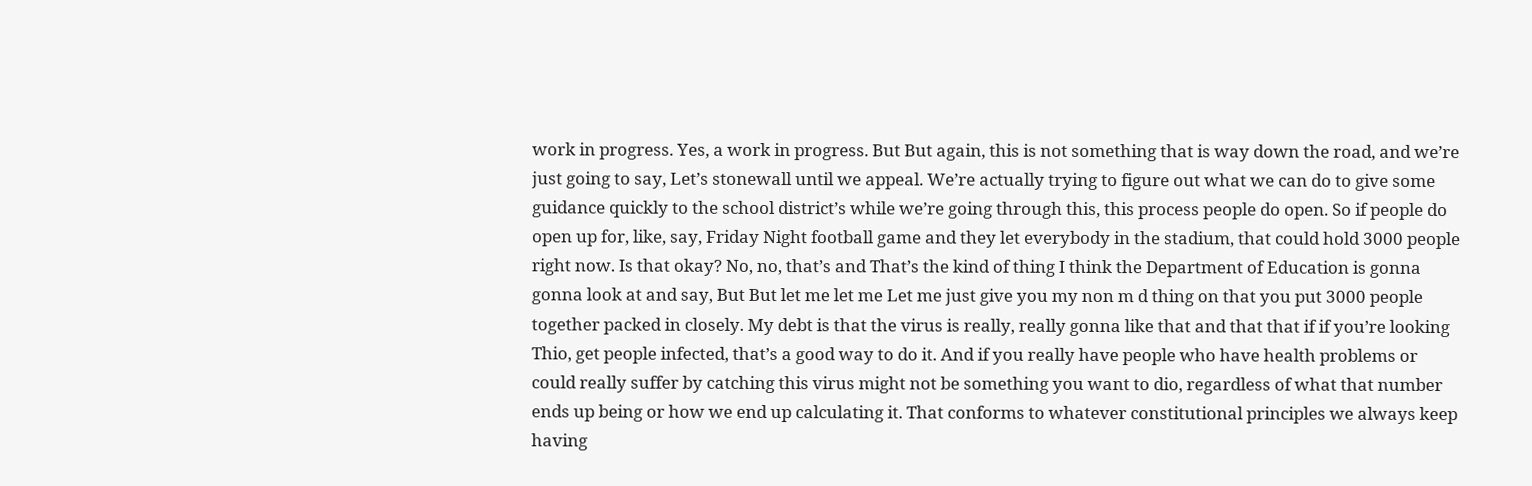work in progress. Yes, a work in progress. But But again, this is not something that is way down the road, and we’re just going to say, Let’s stonewall until we appeal. We’re actually trying to figure out what we can do to give some guidance quickly to the school district’s while we’re going through this, this process people do open. So if people do open up for, like, say, Friday Night football game and they let everybody in the stadium, that could hold 3000 people right now. Is that okay? No, no, that’s and That’s the kind of thing I think the Department of Education is gonna gonna look at and say, But But let me let me Let me just give you my non m d thing on that you put 3000 people together packed in closely. My debt is that the virus is really, really gonna like that and that that if if you’re looking Thio, get people infected, that’s a good way to do it. And if you really have people who have health problems or could really suffer by catching this virus might not be something you want to dio, regardless of what that number ends up being or how we end up calculating it. That conforms to whatever constitutional principles we always keep having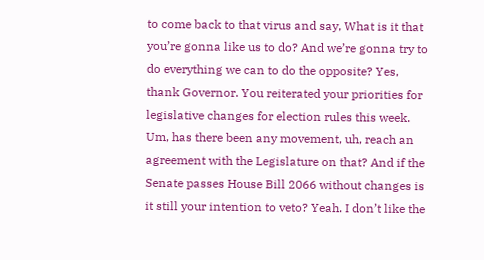to come back to that virus and say, What is it that you’re gonna like us to do? And we’re gonna try to do everything we can to do the opposite? Yes, thank Governor. You reiterated your priorities for legislative changes for election rules this week. Um, has there been any movement, uh, reach an agreement with the Legislature on that? And if the Senate passes House Bill 2066 without changes is it still your intention to veto? Yeah. I don’t like the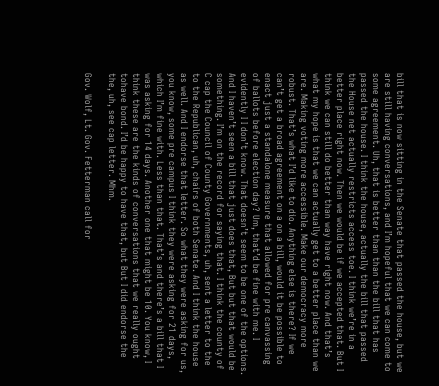bill that is now sitting in the Senate that passed the house, but we are still having conversations, and I’m hopeful that we can come to some agreement. Uh, that is better than than the bill that has passed the house. I think the house, actually the bill that passed the House net actually restricts access toe. I think we’re in a better place right now. Then we would be if we accepted that. But I think we can still do better than way have right now. And that’s what my hope is that we can actually get to a better place than we are. Making voting more accessible. Make our democracy more robust. That’s what I’d like to dio. Anything else is there? If we can’t get a broad agreement on a on a bill, would it be possible to enact just a standalone measure that allowed for pre canvassing of ballots before election day? Um, that’d be fine with me. I evidently I I don’t know. That doesn’t seem to be one of the options. And I haven’t seen a bill that just does that, But but that would be something. I’m on the record for saying that. I think the county of C cap the Council of County Governments, uh, sent a letter to the to the Republican, uh, chairs of both Senate. And I think the house as well. And I endorse that letter. So what they were asking for us, you know, some pre campus I think they were asking for 21 days, which I’m fine with. Less than that. That’s and there’s a bill that I was asking for 14 days. Another one that might be 10. You know, I think these are the kinds of conversations that we really ought tohave bond. I’d be happy to have that, but But I did endorse the the, uh, see cap letter. Mhm.

Gov. Wolf, Lt. Gov. Fetterman call for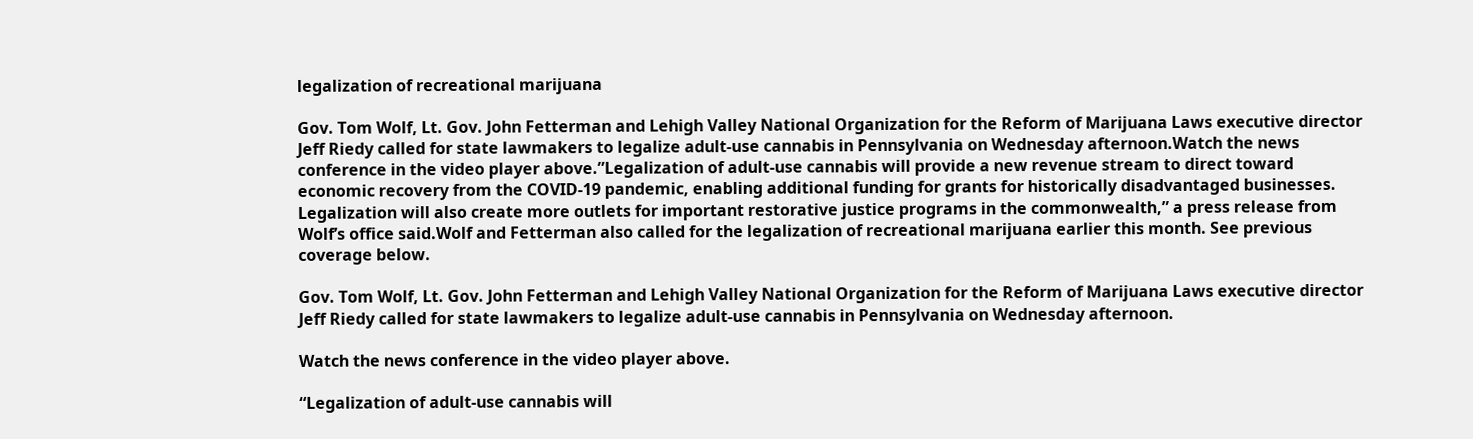legalization of recreational marijuana

Gov. Tom Wolf, Lt. Gov. John Fetterman and Lehigh Valley National Organization for the Reform of Marijuana Laws executive director Jeff Riedy called for state lawmakers to legalize adult-use cannabis in Pennsylvania on Wednesday afternoon.Watch the news conference in the video player above.”Legalization of adult-use cannabis will provide a new revenue stream to direct toward economic recovery from the COVID-19 pandemic, enabling additional funding for grants for historically disadvantaged businesses. Legalization will also create more outlets for important restorative justice programs in the commonwealth,” a press release from Wolf’s office said.Wolf and Fetterman also called for the legalization of recreational marijuana earlier this month. See previous coverage below.

Gov. Tom Wolf, Lt. Gov. John Fetterman and Lehigh Valley National Organization for the Reform of Marijuana Laws executive director Jeff Riedy called for state lawmakers to legalize adult-use cannabis in Pennsylvania on Wednesday afternoon.

Watch the news conference in the video player above.

“Legalization of adult-use cannabis will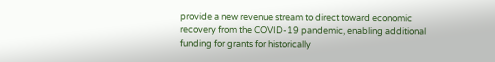provide a new revenue stream to direct toward economic recovery from the COVID-19 pandemic, enabling additional funding for grants for historically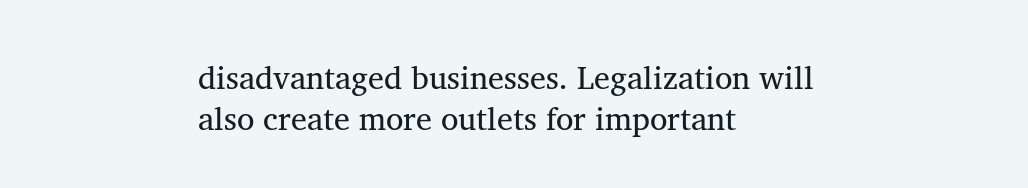disadvantaged businesses. Legalization will also create more outlets for important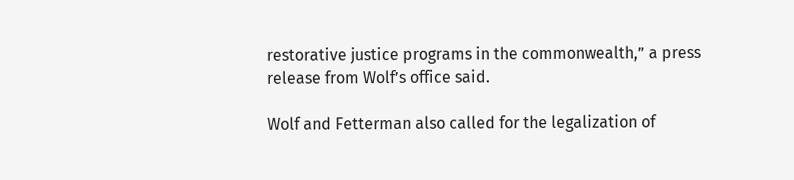restorative justice programs in the commonwealth,” a press release from Wolf’s office said.

Wolf and Fetterman also called for the legalization of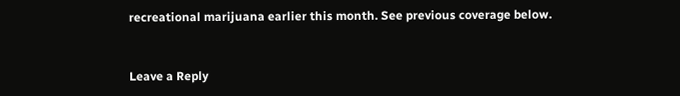recreational marijuana earlier this month. See previous coverage below.


Leave a Reply